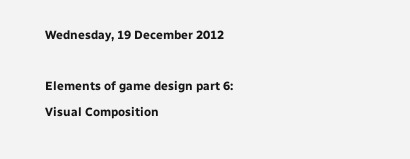Wednesday, 19 December 2012

Elements of game design part 6: Visual Composition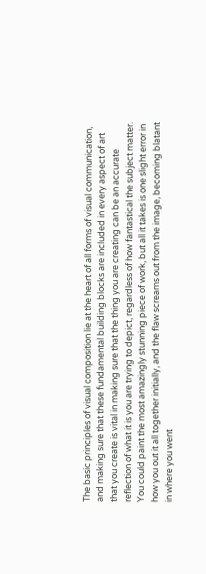The basic principles of visual composition lie at the heart of all forms of visual communication, and making sure that these fundamental building blocks are included in every aspect of art that you create is vital in making sure that the thing you are creating can be an accurate reflection of what it is you are trying to depict, regardless of how fantastical the subject matter. You could paint the most amazingly stunning piece of work, but all it takes is one slight error in how you out it all together initially, and the flaw screams out from the image, becoming blatant in where you went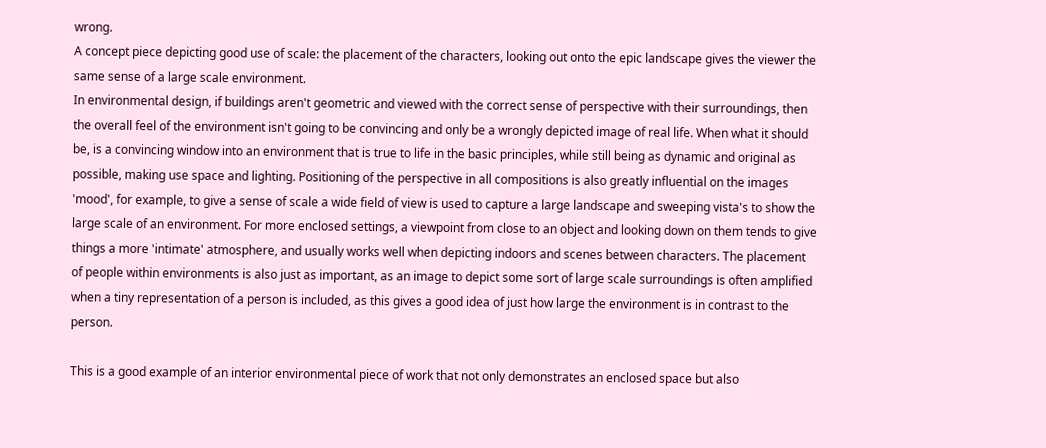wrong.
A concept piece depicting good use of scale: the placement of the characters, looking out onto the epic landscape gives the viewer the same sense of a large scale environment.
In environmental design, if buildings aren't geometric and viewed with the correct sense of perspective with their surroundings, then the overall feel of the environment isn't going to be convincing and only be a wrongly depicted image of real life. When what it should be, is a convincing window into an environment that is true to life in the basic principles, while still being as dynamic and original as possible, making use space and lighting. Positioning of the perspective in all compositions is also greatly influential on the images 'mood', for example, to give a sense of scale a wide field of view is used to capture a large landscape and sweeping vista's to show the large scale of an environment. For more enclosed settings, a viewpoint from close to an object and looking down on them tends to give things a more 'intimate' atmosphere, and usually works well when depicting indoors and scenes between characters. The placement of people within environments is also just as important, as an image to depict some sort of large scale surroundings is often amplified when a tiny representation of a person is included, as this gives a good idea of just how large the environment is in contrast to the person.

This is a good example of an interior environmental piece of work that not only demonstrates an enclosed space but also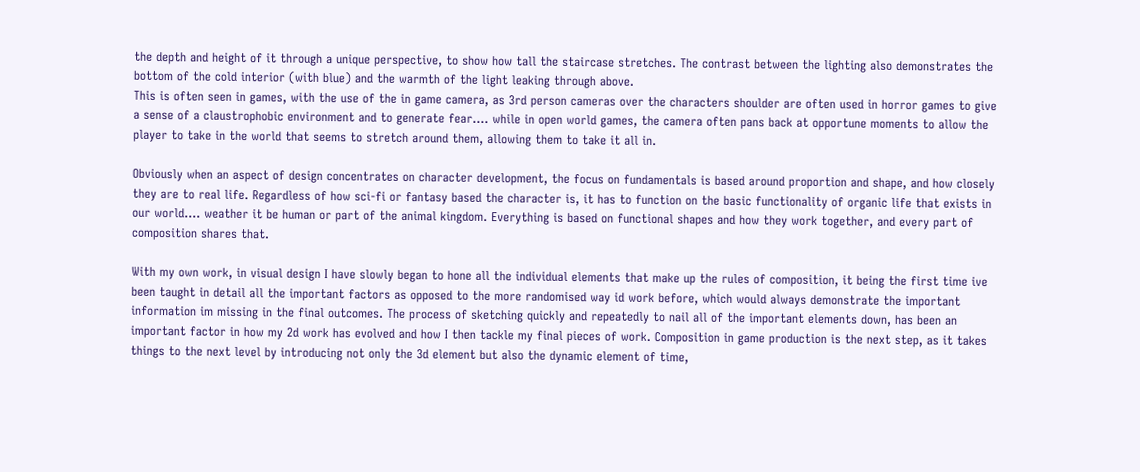the depth and height of it through a unique perspective, to show how tall the staircase stretches. The contrast between the lighting also demonstrates the bottom of the cold interior (with blue) and the warmth of the light leaking through above.
This is often seen in games, with the use of the in game camera, as 3rd person cameras over the characters shoulder are often used in horror games to give a sense of a claustrophobic environment and to generate fear.... while in open world games, the camera often pans back at opportune moments to allow the player to take in the world that seems to stretch around them, allowing them to take it all in.

Obviously when an aspect of design concentrates on character development, the focus on fundamentals is based around proportion and shape, and how closely they are to real life. Regardless of how sci-fi or fantasy based the character is, it has to function on the basic functionality of organic life that exists in our world.... weather it be human or part of the animal kingdom. Everything is based on functional shapes and how they work together, and every part of composition shares that.

With my own work, in visual design I have slowly began to hone all the individual elements that make up the rules of composition, it being the first time ive been taught in detail all the important factors as opposed to the more randomised way id work before, which would always demonstrate the important information im missing in the final outcomes. The process of sketching quickly and repeatedly to nail all of the important elements down, has been an important factor in how my 2d work has evolved and how I then tackle my final pieces of work. Composition in game production is the next step, as it takes things to the next level by introducing not only the 3d element but also the dynamic element of time,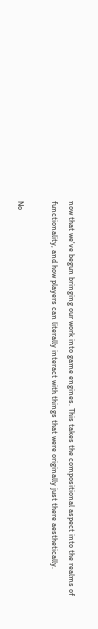now that we've begun bringing our work into game engines. This takes the compositional aspect into the realms of functionality, and how players can literally interact with things that were originally just there aesthetically.

No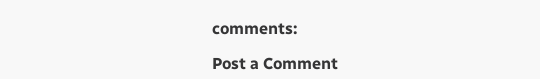comments:

Post a Comment